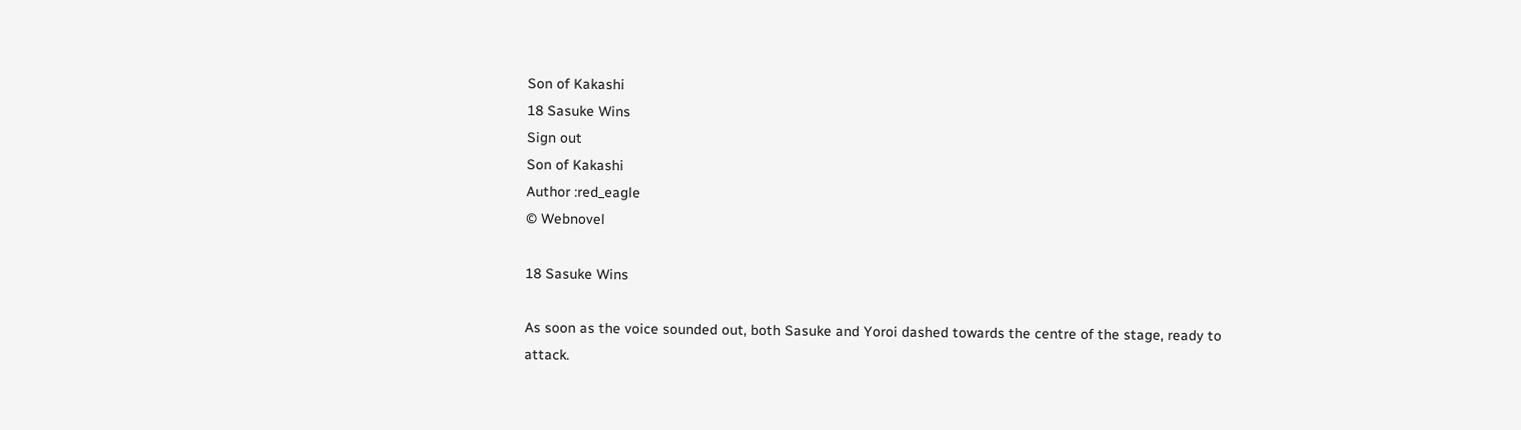Son of Kakashi
18 Sasuke Wins
Sign out
Son of Kakashi
Author :red_eagle
© Webnovel

18 Sasuke Wins

As soon as the voice sounded out, both Sasuke and Yoroi dashed towards the centre of the stage, ready to attack.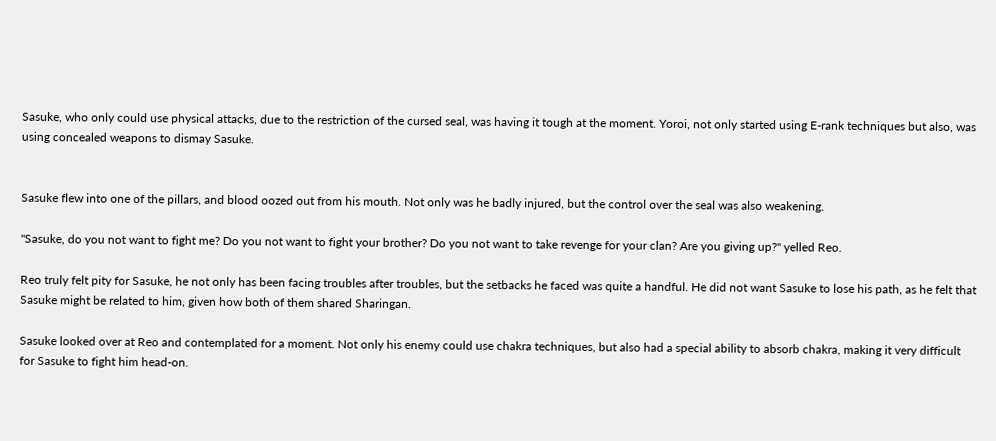Sasuke, who only could use physical attacks, due to the restriction of the cursed seal, was having it tough at the moment. Yoroi, not only started using E-rank techniques but also, was using concealed weapons to dismay Sasuke.


Sasuke flew into one of the pillars, and blood oozed out from his mouth. Not only was he badly injured, but the control over the seal was also weakening.

"Sasuke, do you not want to fight me? Do you not want to fight your brother? Do you not want to take revenge for your clan? Are you giving up?" yelled Reo.

Reo truly felt pity for Sasuke, he not only has been facing troubles after troubles, but the setbacks he faced was quite a handful. He did not want Sasuke to lose his path, as he felt that Sasuke might be related to him, given how both of them shared Sharingan.

Sasuke looked over at Reo and contemplated for a moment. Not only his enemy could use chakra techniques, but also had a special ability to absorb chakra, making it very difficult for Sasuke to fight him head-on.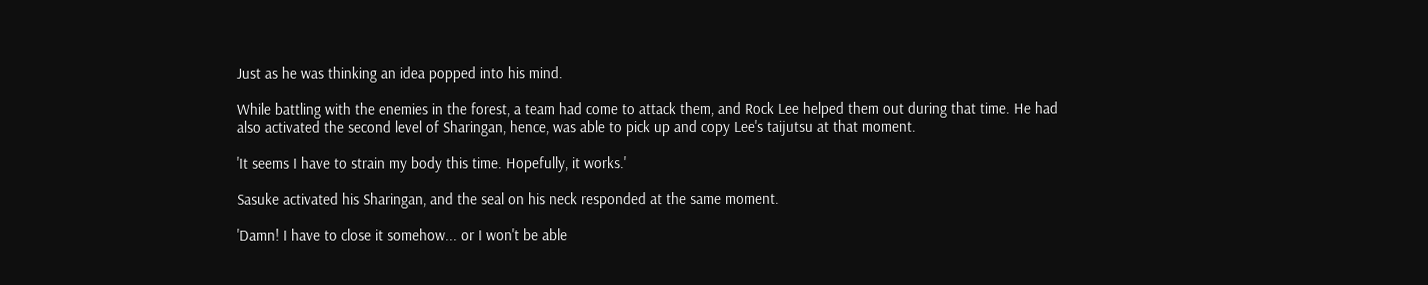Just as he was thinking an idea popped into his mind.

While battling with the enemies in the forest, a team had come to attack them, and Rock Lee helped them out during that time. He had also activated the second level of Sharingan, hence, was able to pick up and copy Lee's taijutsu at that moment.

'It seems I have to strain my body this time. Hopefully, it works.'

Sasuke activated his Sharingan, and the seal on his neck responded at the same moment.

'Damn! I have to close it somehow... or I won't be able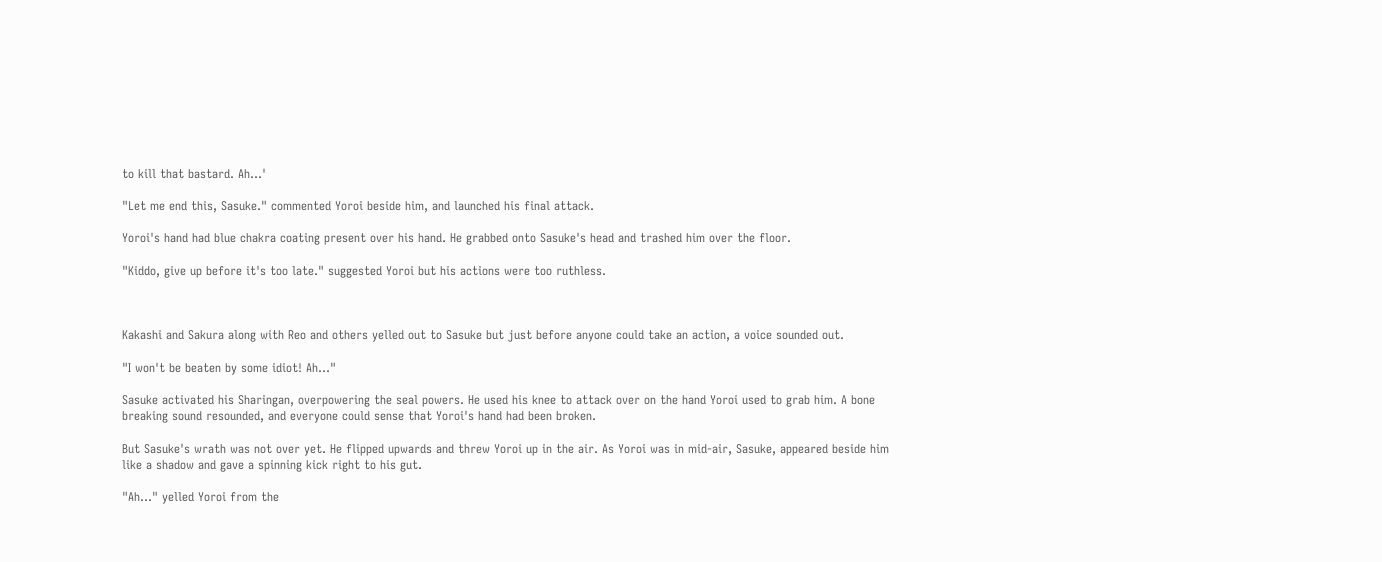to kill that bastard. Ah...'

"Let me end this, Sasuke." commented Yoroi beside him, and launched his final attack.

Yoroi's hand had blue chakra coating present over his hand. He grabbed onto Sasuke's head and trashed him over the floor.

"Kiddo, give up before it's too late." suggested Yoroi but his actions were too ruthless.



Kakashi and Sakura along with Reo and others yelled out to Sasuke but just before anyone could take an action, a voice sounded out.

"I won't be beaten by some idiot! Ah..."

Sasuke activated his Sharingan, overpowering the seal powers. He used his knee to attack over on the hand Yoroi used to grab him. A bone breaking sound resounded, and everyone could sense that Yoroi's hand had been broken.

But Sasuke's wrath was not over yet. He flipped upwards and threw Yoroi up in the air. As Yoroi was in mid-air, Sasuke, appeared beside him like a shadow and gave a spinning kick right to his gut.

"Ah..." yelled Yoroi from the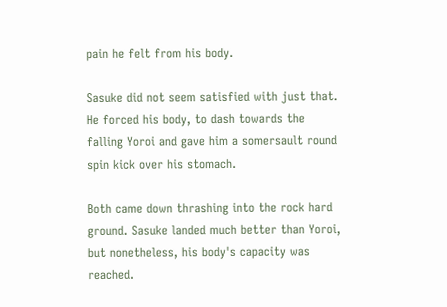pain he felt from his body.

Sasuke did not seem satisfied with just that. He forced his body, to dash towards the falling Yoroi and gave him a somersault round spin kick over his stomach.

Both came down thrashing into the rock hard ground. Sasuke landed much better than Yoroi, but nonetheless, his body's capacity was reached.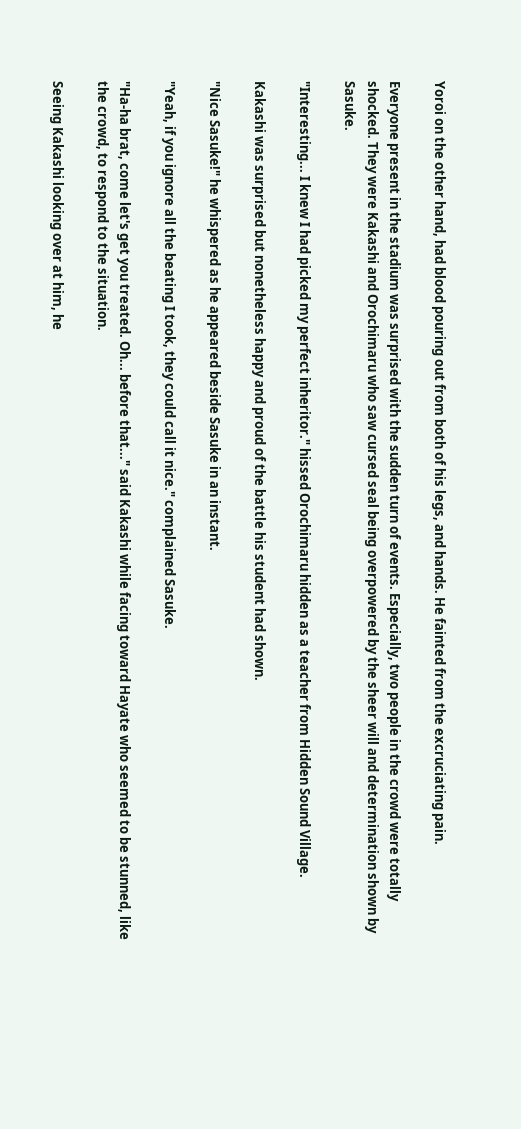Yoroi on the other hand, had blood pouring out from both of his legs, and hands. He fainted from the excruciating pain.

Everyone present in the stadium was surprised with the sudden turn of events. Especially, two people in the crowd were totally shocked. They were Kakashi and Orochimaru who saw cursed seal being overpowered by the sheer will and determination shown by Sasuke.

"Interesting... I knew I had picked my perfect inheritor." hissed Orochimaru hidden as a teacher from Hidden Sound Village.

Kakashi was surprised but nonetheless happy and proud of the battle his student had shown.

"Nice Sasuke!" he whispered as he appeared beside Sasuke in an instant.

"Yeah, if you ignore all the beating I took, they could call it nice." complained Sasuke.

"Ha-ha brat, come let's get you treated. Oh... before that..." said Kakashi while facing toward Hayate who seemed to be stunned, like the crowd, to respond to the situation.

Seeing Kakashi looking over at him, he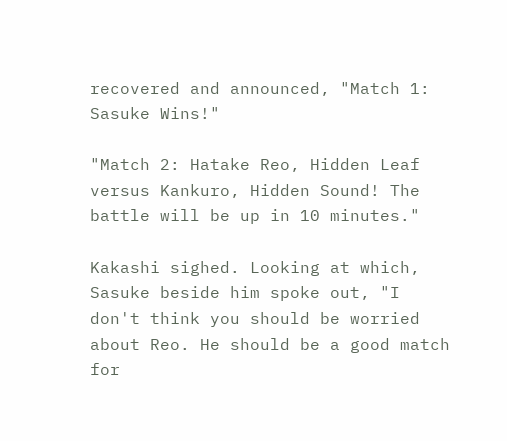recovered and announced, "Match 1: Sasuke Wins!"

"Match 2: Hatake Reo, Hidden Leaf versus Kankuro, Hidden Sound! The battle will be up in 10 minutes."

Kakashi sighed. Looking at which, Sasuke beside him spoke out, "I don't think you should be worried about Reo. He should be a good match for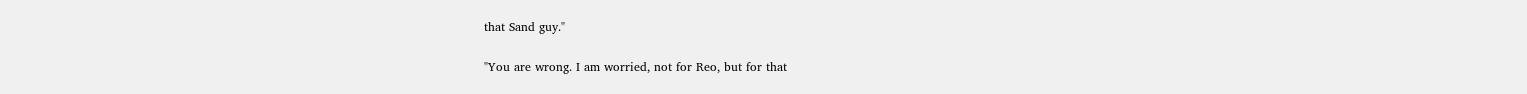that Sand guy."

"You are wrong. I am worried, not for Reo, but for that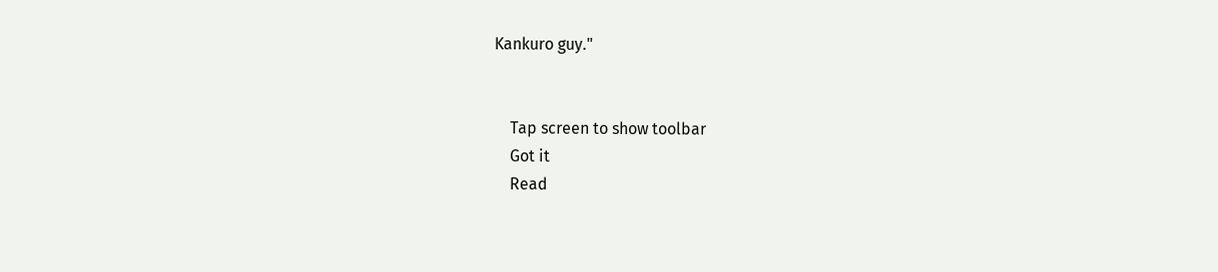Kankuro guy."


    Tap screen to show toolbar
    Got it
    Read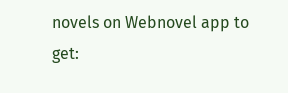novels on Webnovel app to get: